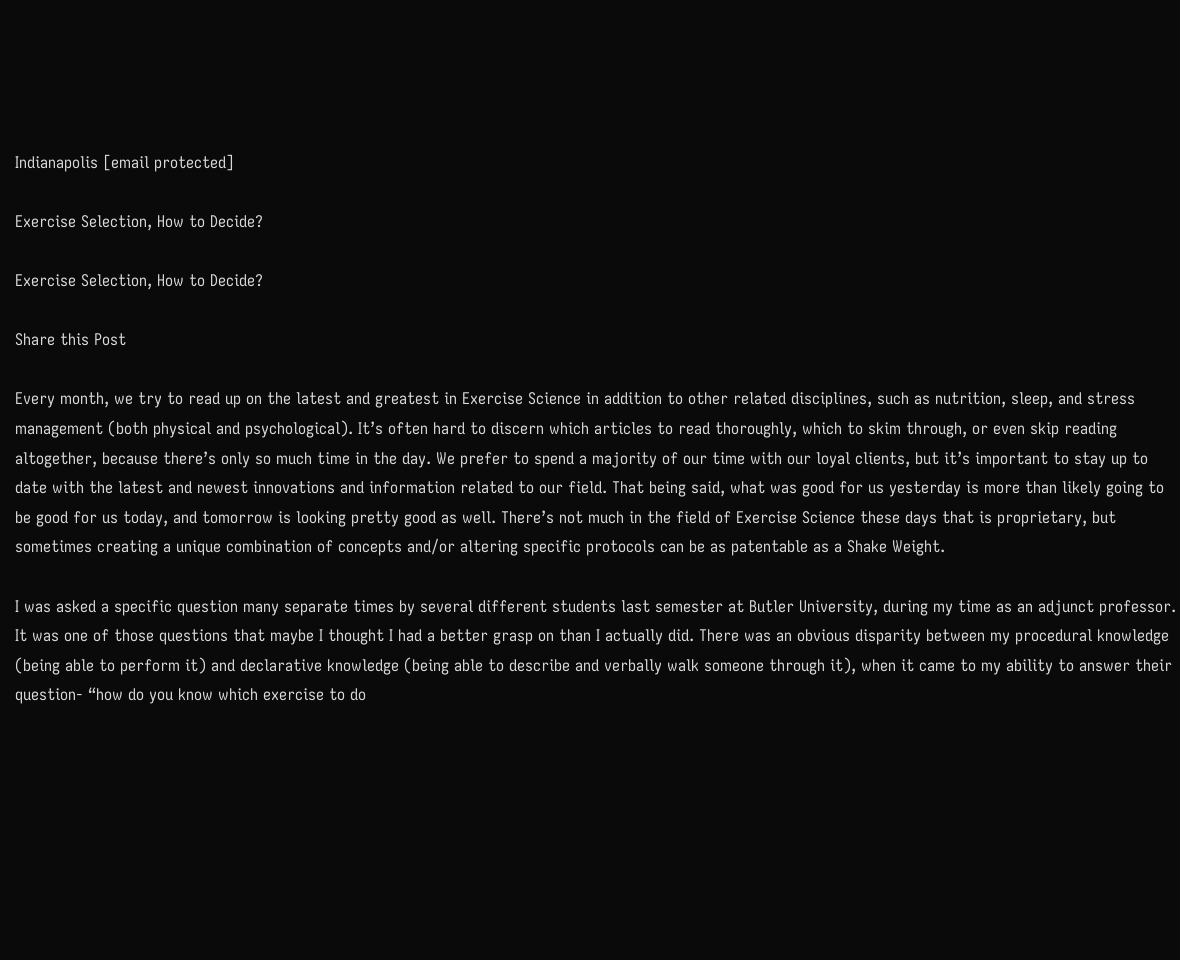Indianapolis [email protected]

Exercise Selection, How to Decide?

Exercise Selection, How to Decide?

Share this Post

Every month, we try to read up on the latest and greatest in Exercise Science in addition to other related disciplines, such as nutrition, sleep, and stress management (both physical and psychological). It’s often hard to discern which articles to read thoroughly, which to skim through, or even skip reading altogether, because there’s only so much time in the day. We prefer to spend a majority of our time with our loyal clients, but it’s important to stay up to date with the latest and newest innovations and information related to our field. That being said, what was good for us yesterday is more than likely going to be good for us today, and tomorrow is looking pretty good as well. There’s not much in the field of Exercise Science these days that is proprietary, but sometimes creating a unique combination of concepts and/or altering specific protocols can be as patentable as a Shake Weight.

I was asked a specific question many separate times by several different students last semester at Butler University, during my time as an adjunct professor. It was one of those questions that maybe I thought I had a better grasp on than I actually did. There was an obvious disparity between my procedural knowledge (being able to perform it) and declarative knowledge (being able to describe and verbally walk someone through it), when it came to my ability to answer their question- “how do you know which exercise to do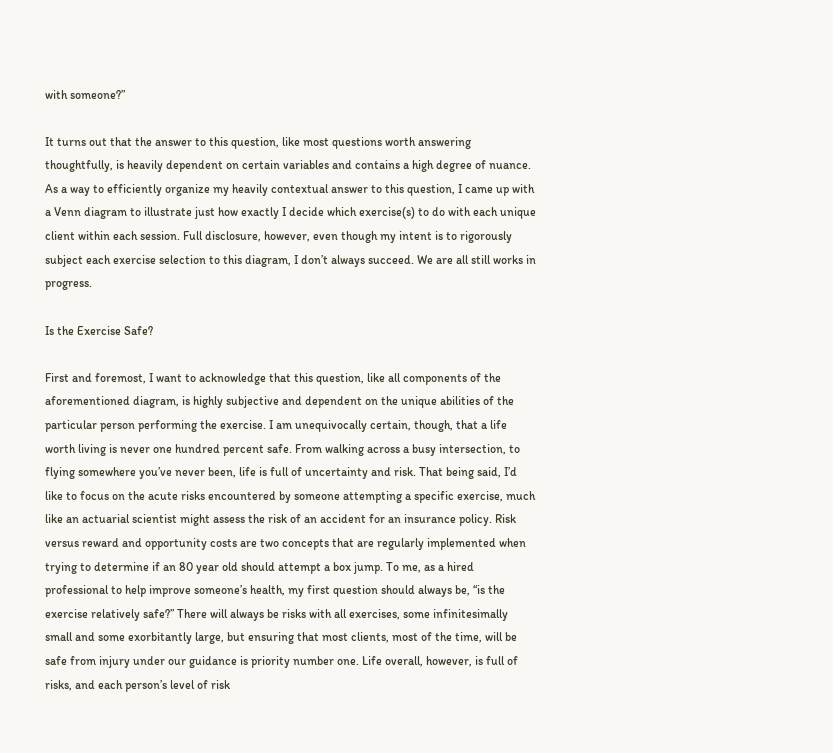with someone?”

It turns out that the answer to this question, like most questions worth answering thoughtfully, is heavily dependent on certain variables and contains a high degree of nuance. As a way to efficiently organize my heavily contextual answer to this question, I came up with a Venn diagram to illustrate just how exactly I decide which exercise(s) to do with each unique client within each session. Full disclosure, however, even though my intent is to rigorously subject each exercise selection to this diagram, I don’t always succeed. We are all still works in progress.

Is the Exercise Safe?

First and foremost, I want to acknowledge that this question, like all components of the aforementioned diagram, is highly subjective and dependent on the unique abilities of the particular person performing the exercise. I am unequivocally certain, though, that a life worth living is never one hundred percent safe. From walking across a busy intersection, to flying somewhere you’ve never been, life is full of uncertainty and risk. That being said, I’d like to focus on the acute risks encountered by someone attempting a specific exercise, much like an actuarial scientist might assess the risk of an accident for an insurance policy. Risk versus reward and opportunity costs are two concepts that are regularly implemented when trying to determine if an 80 year old should attempt a box jump. To me, as a hired professional to help improve someone’s health, my first question should always be, “is the exercise relatively safe?” There will always be risks with all exercises, some infinitesimally small and some exorbitantly large, but ensuring that most clients, most of the time, will be safe from injury under our guidance is priority number one. Life overall, however, is full of risks, and each person’s level of risk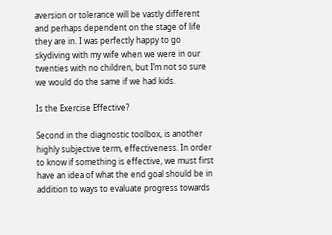aversion or tolerance will be vastly different and perhaps dependent on the stage of life they are in. I was perfectly happy to go skydiving with my wife when we were in our twenties with no children, but I’m not so sure we would do the same if we had kids.

Is the Exercise Effective?

Second in the diagnostic toolbox, is another highly subjective term, effectiveness. In order to know if something is effective, we must first have an idea of what the end goal should be in addition to ways to evaluate progress towards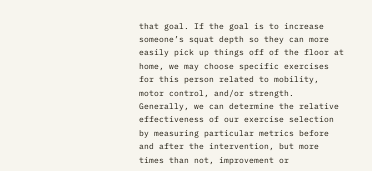that goal. If the goal is to increase someone’s squat depth so they can more easily pick up things off of the floor at home, we may choose specific exercises for this person related to mobility, motor control, and/or strength. Generally, we can determine the relative effectiveness of our exercise selection by measuring particular metrics before and after the intervention, but more times than not, improvement or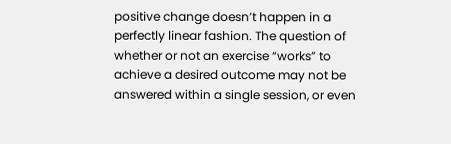positive change doesn’t happen in a perfectly linear fashion. The question of whether or not an exercise “works” to achieve a desired outcome may not be answered within a single session, or even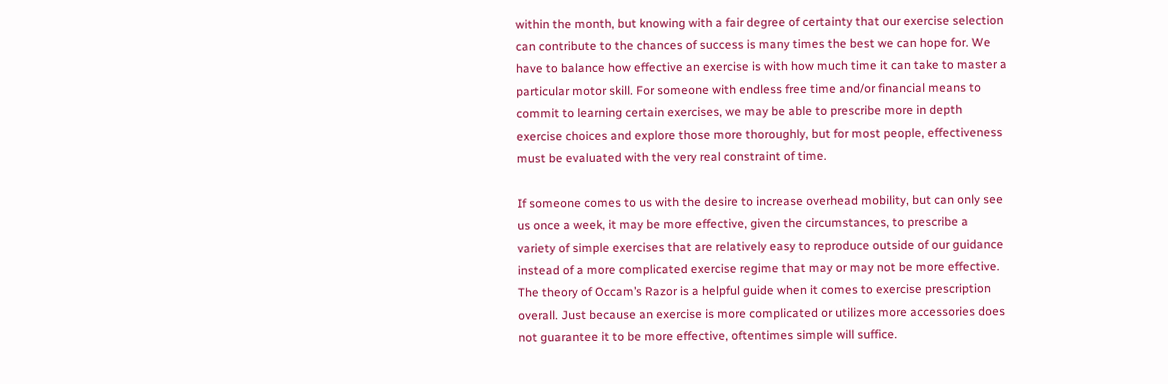within the month, but knowing with a fair degree of certainty that our exercise selection can contribute to the chances of success is many times the best we can hope for. We have to balance how effective an exercise is with how much time it can take to master a particular motor skill. For someone with endless free time and/or financial means to commit to learning certain exercises, we may be able to prescribe more in depth exercise choices and explore those more thoroughly, but for most people, effectiveness must be evaluated with the very real constraint of time.

If someone comes to us with the desire to increase overhead mobility, but can only see us once a week, it may be more effective, given the circumstances, to prescribe a variety of simple exercises that are relatively easy to reproduce outside of our guidance instead of a more complicated exercise regime that may or may not be more effective. The theory of Occam’s Razor is a helpful guide when it comes to exercise prescription overall. Just because an exercise is more complicated or utilizes more accessories does not guarantee it to be more effective, oftentimes simple will suffice.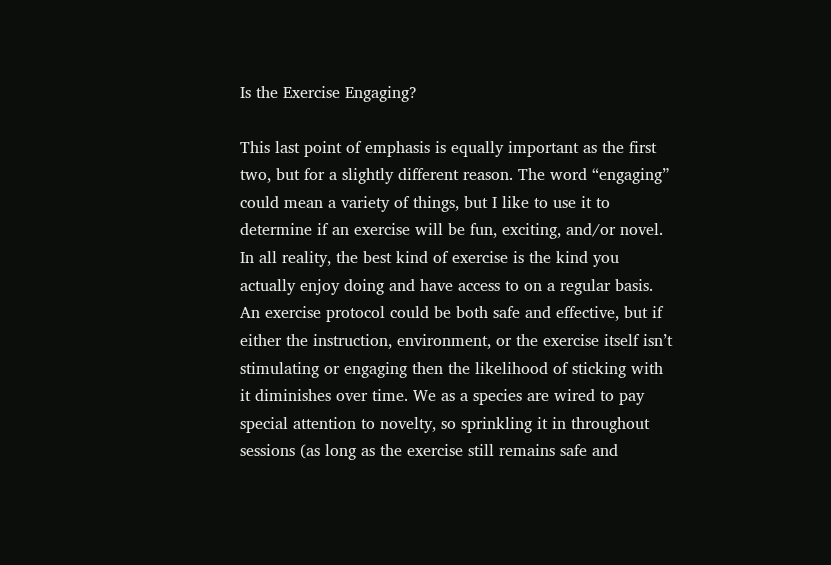Is the Exercise Engaging?

This last point of emphasis is equally important as the first two, but for a slightly different reason. The word “engaging” could mean a variety of things, but I like to use it to determine if an exercise will be fun, exciting, and/or novel. In all reality, the best kind of exercise is the kind you actually enjoy doing and have access to on a regular basis. An exercise protocol could be both safe and effective, but if either the instruction, environment, or the exercise itself isn’t stimulating or engaging then the likelihood of sticking with it diminishes over time. We as a species are wired to pay special attention to novelty, so sprinkling it in throughout sessions (as long as the exercise still remains safe and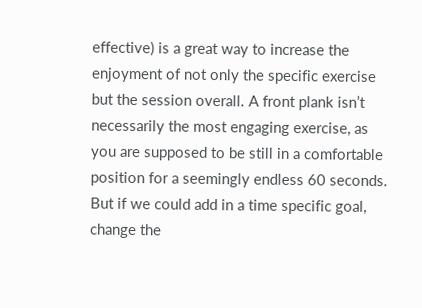effective) is a great way to increase the enjoyment of not only the specific exercise but the session overall. A front plank isn’t necessarily the most engaging exercise, as you are supposed to be still in a comfortable position for a seemingly endless 60 seconds. But if we could add in a time specific goal, change the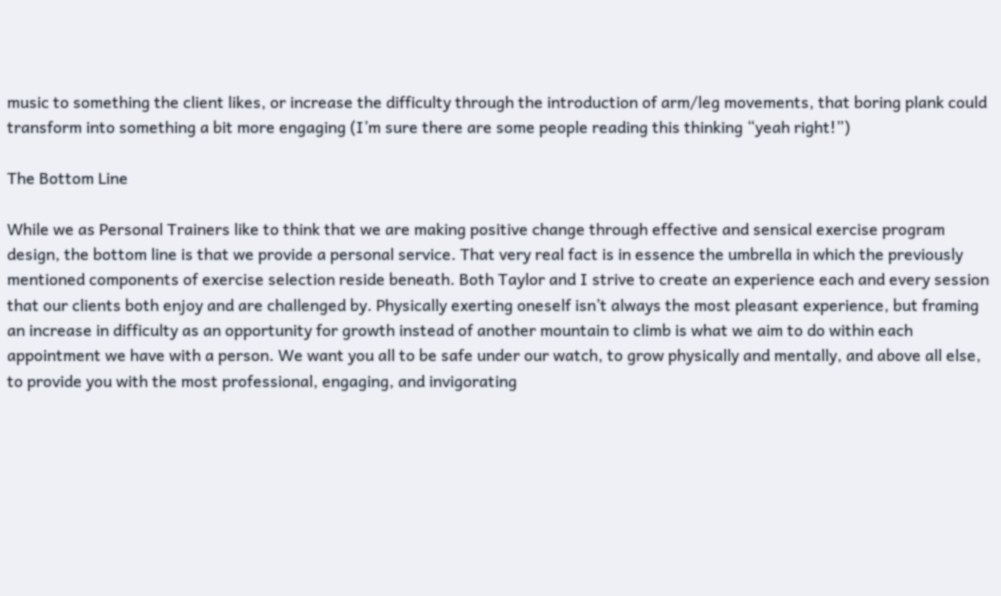music to something the client likes, or increase the difficulty through the introduction of arm/leg movements, that boring plank could transform into something a bit more engaging (I’m sure there are some people reading this thinking “yeah right!”)

The Bottom Line

While we as Personal Trainers like to think that we are making positive change through effective and sensical exercise program design, the bottom line is that we provide a personal service. That very real fact is in essence the umbrella in which the previously mentioned components of exercise selection reside beneath. Both Taylor and I strive to create an experience each and every session that our clients both enjoy and are challenged by. Physically exerting oneself isn’t always the most pleasant experience, but framing an increase in difficulty as an opportunity for growth instead of another mountain to climb is what we aim to do within each appointment we have with a person. We want you all to be safe under our watch, to grow physically and mentally, and above all else, to provide you with the most professional, engaging, and invigorating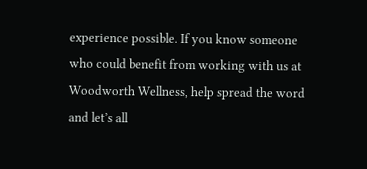experience possible. If you know someone who could benefit from working with us at Woodworth Wellness, help spread the word and let’s all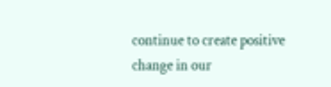continue to create positive change in our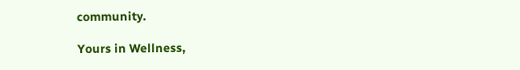community.

Yours in Wellness,